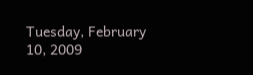Tuesday, February 10, 2009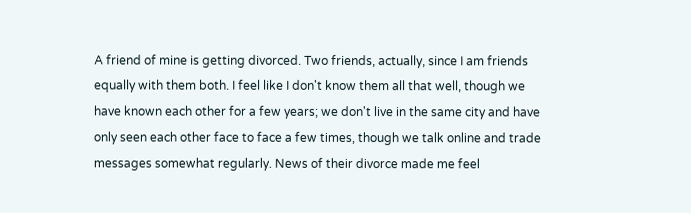A friend of mine is getting divorced. Two friends, actually, since I am friends equally with them both. I feel like I don't know them all that well, though we have known each other for a few years; we don't live in the same city and have only seen each other face to face a few times, though we talk online and trade messages somewhat regularly. News of their divorce made me feel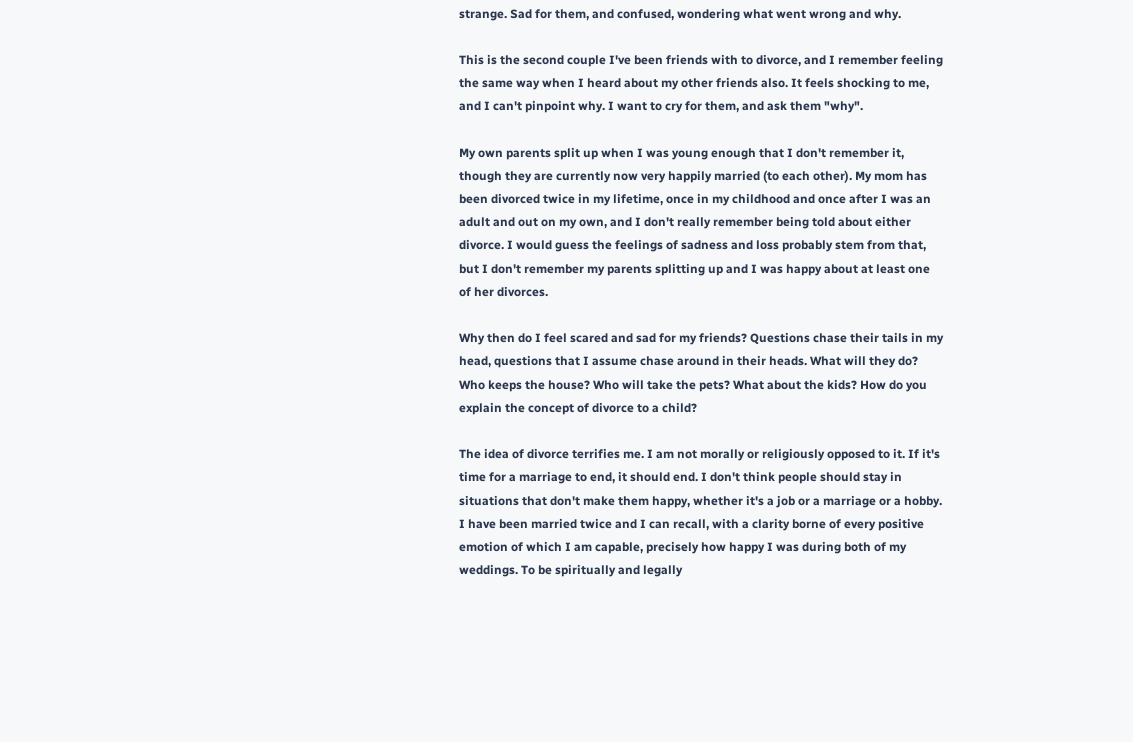strange. Sad for them, and confused, wondering what went wrong and why.

This is the second couple I've been friends with to divorce, and I remember feeling the same way when I heard about my other friends also. It feels shocking to me, and I can't pinpoint why. I want to cry for them, and ask them "why".

My own parents split up when I was young enough that I don't remember it, though they are currently now very happily married (to each other). My mom has been divorced twice in my lifetime, once in my childhood and once after I was an adult and out on my own, and I don't really remember being told about either divorce. I would guess the feelings of sadness and loss probably stem from that, but I don't remember my parents splitting up and I was happy about at least one of her divorces.

Why then do I feel scared and sad for my friends? Questions chase their tails in my head, questions that I assume chase around in their heads. What will they do? Who keeps the house? Who will take the pets? What about the kids? How do you explain the concept of divorce to a child?

The idea of divorce terrifies me. I am not morally or religiously opposed to it. If it's time for a marriage to end, it should end. I don't think people should stay in situations that don't make them happy, whether it's a job or a marriage or a hobby. I have been married twice and I can recall, with a clarity borne of every positive emotion of which I am capable, precisely how happy I was during both of my weddings. To be spiritually and legally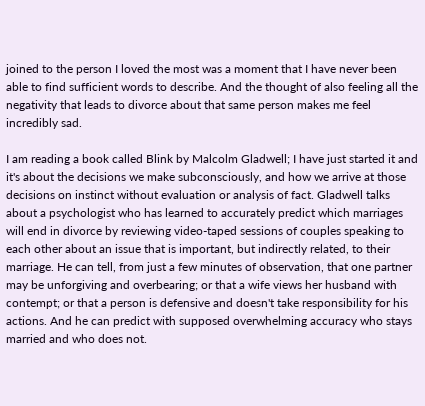joined to the person I loved the most was a moment that I have never been able to find sufficient words to describe. And the thought of also feeling all the negativity that leads to divorce about that same person makes me feel incredibly sad.

I am reading a book called Blink by Malcolm Gladwell; I have just started it and it's about the decisions we make subconsciously, and how we arrive at those decisions on instinct without evaluation or analysis of fact. Gladwell talks about a psychologist who has learned to accurately predict which marriages will end in divorce by reviewing video-taped sessions of couples speaking to each other about an issue that is important, but indirectly related, to their marriage. He can tell, from just a few minutes of observation, that one partner may be unforgiving and overbearing; or that a wife views her husband with contempt; or that a person is defensive and doesn't take responsibility for his actions. And he can predict with supposed overwhelming accuracy who stays married and who does not.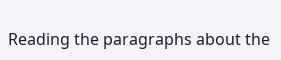Reading the paragraphs about the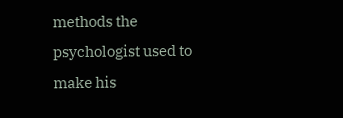methods the psychologist used to make his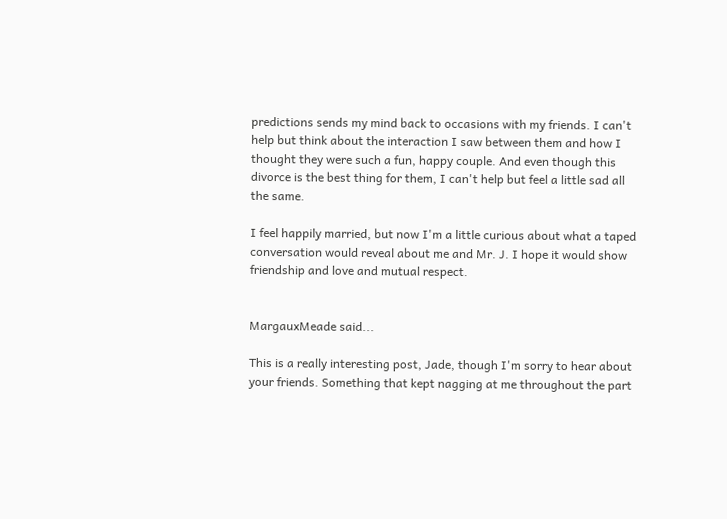predictions sends my mind back to occasions with my friends. I can't help but think about the interaction I saw between them and how I thought they were such a fun, happy couple. And even though this divorce is the best thing for them, I can't help but feel a little sad all the same.

I feel happily married, but now I'm a little curious about what a taped conversation would reveal about me and Mr. J. I hope it would show friendship and love and mutual respect.


MargauxMeade said...

This is a really interesting post, Jade, though I'm sorry to hear about your friends. Something that kept nagging at me throughout the part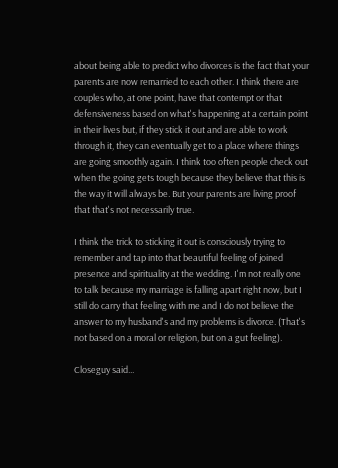about being able to predict who divorces is the fact that your parents are now remarried to each other. I think there are couples who, at one point, have that contempt or that defensiveness based on what's happening at a certain point in their lives but, if they stick it out and are able to work through it, they can eventually get to a place where things are going smoothly again. I think too often people check out when the going gets tough because they believe that this is the way it will always be. But your parents are living proof that that's not necessarily true.

I think the trick to sticking it out is consciously trying to remember and tap into that beautiful feeling of joined presence and spirituality at the wedding. I'm not really one to talk because my marriage is falling apart right now, but I still do carry that feeling with me and I do not believe the answer to my husband's and my problems is divorce. (That's not based on a moral or religion, but on a gut feeling).

Closeguy said...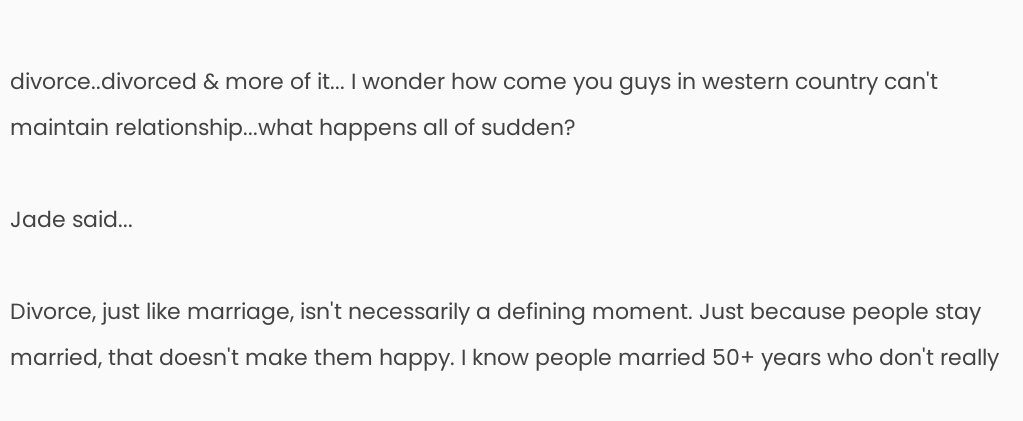divorce..divorced & more of it... I wonder how come you guys in western country can't maintain relationship...what happens all of sudden?

Jade said...

Divorce, just like marriage, isn't necessarily a defining moment. Just because people stay married, that doesn't make them happy. I know people married 50+ years who don't really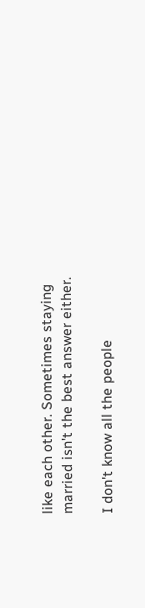like each other. Sometimes staying married isn't the best answer either.

I don't know all the people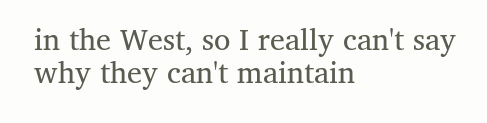in the West, so I really can't say why they can't maintain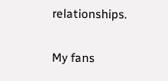relationships.

My fans